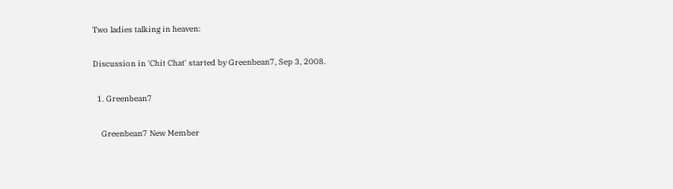Two ladies talking in heaven:

Discussion in 'Chit Chat' started by Greenbean7, Sep 3, 2008.

  1. Greenbean7

    Greenbean7 New Member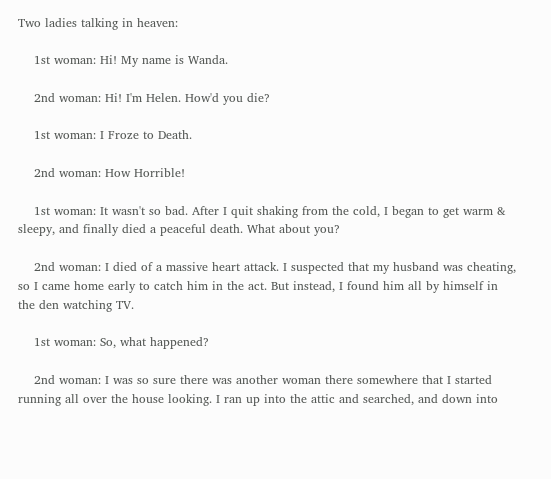Two ladies talking in heaven:

    1st woman: Hi! My name is Wanda.

    2nd woman: Hi! I'm Helen. How'd you die?

    1st woman: I Froze to Death.

    2nd woman: How Horrible!

    1st woman: It wasn't so bad. After I quit shaking from the cold, I began to get warm & sleepy, and finally died a peaceful death. What about you?

    2nd woman: I died of a massive heart attack. I suspected that my husband was cheating, so I came home early to catch him in the act. But instead, I found him all by himself in the den watching TV.

    1st woman: So, what happened?

    2nd woman: I was so sure there was another woman there somewhere that I started running all over the house looking. I ran up into the attic and searched, and down into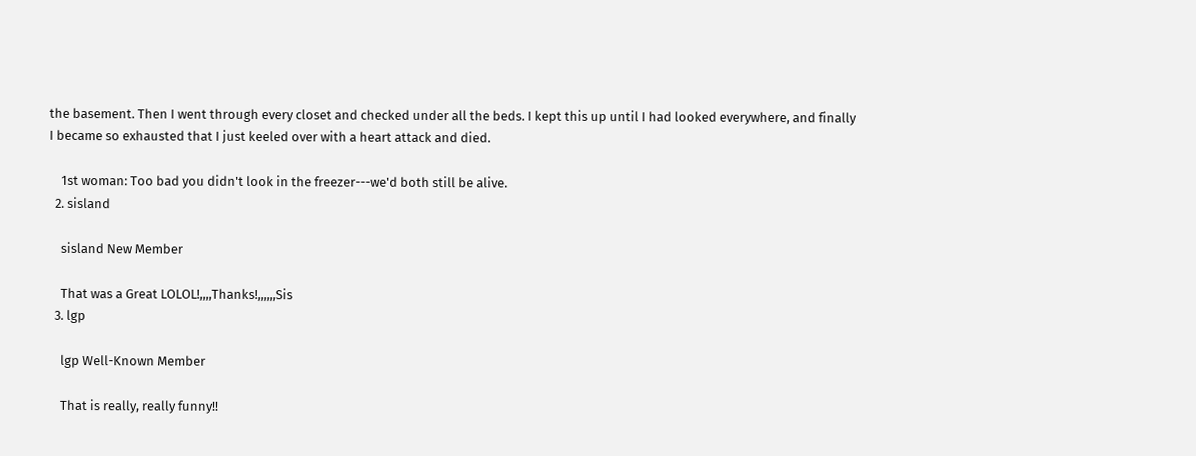the basement. Then I went through every closet and checked under all the beds. I kept this up until I had looked everywhere, and finally I became so exhausted that I just keeled over with a heart attack and died.

    1st woman: Too bad you didn't look in the freezer---we'd both still be alive.
  2. sisland

    sisland New Member

    That was a Great LOLOL!,,,,Thanks!,,,,,,Sis
  3. lgp

    lgp Well-Known Member

    That is really, really funny!!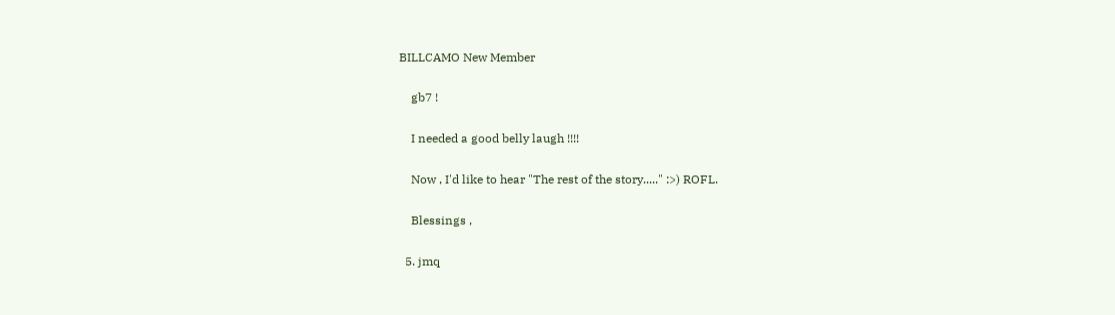BILLCAMO New Member

    gb7 !

    I needed a good belly laugh !!!!

    Now , I'd like to hear "The rest of the story....." :>) ROFL.

    Blessings ,

  5. jmq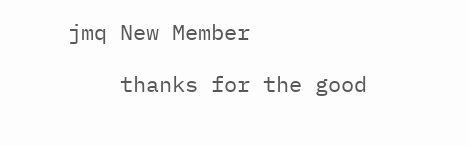jmq New Member

    thanks for the good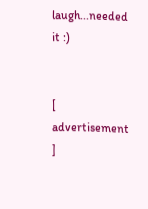laugh...needed it :)


[ advertisement ]